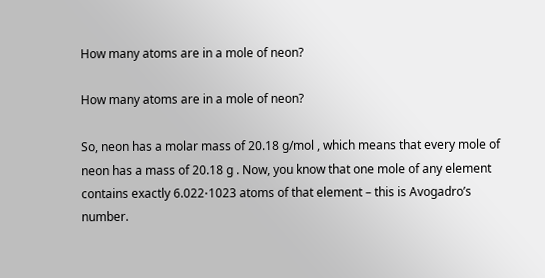How many atoms are in a mole of neon?

How many atoms are in a mole of neon?

So, neon has a molar mass of 20.18 g/mol , which means that every mole of neon has a mass of 20.18 g . Now, you know that one mole of any element contains exactly 6.022⋅1023 atoms of that element – this is Avogadro’s number.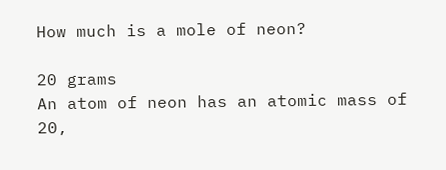How much is a mole of neon?

20 grams
An atom of neon has an atomic mass of 20,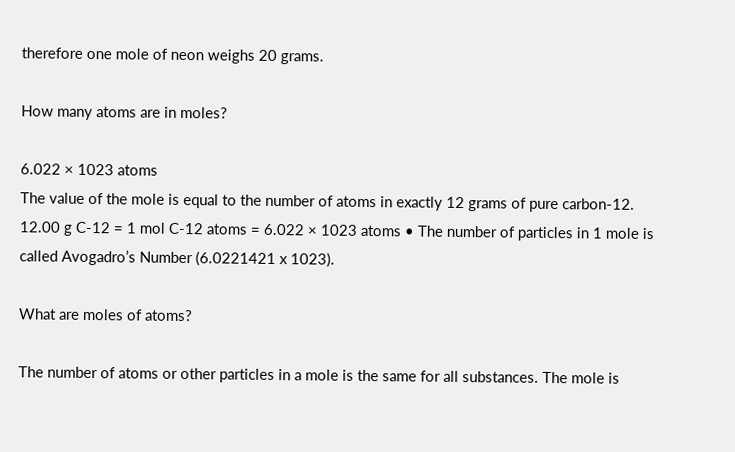therefore one mole of neon weighs 20 grams.

How many atoms are in moles?

6.022 × 1023 atoms
The value of the mole is equal to the number of atoms in exactly 12 grams of pure carbon-12. 12.00 g C-12 = 1 mol C-12 atoms = 6.022 × 1023 atoms • The number of particles in 1 mole is called Avogadro’s Number (6.0221421 x 1023).

What are moles of atoms?

The number of atoms or other particles in a mole is the same for all substances. The mole is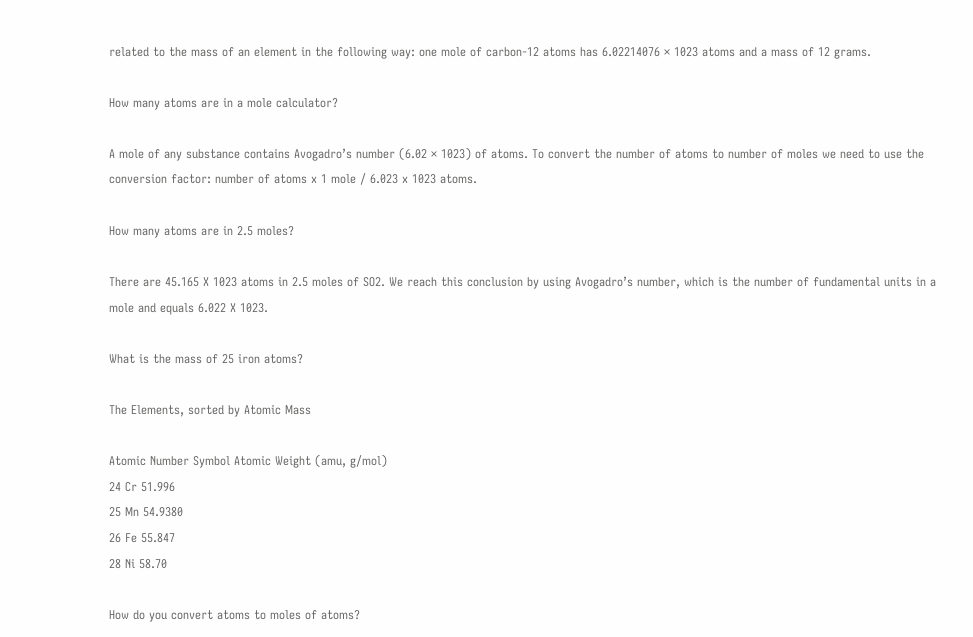related to the mass of an element in the following way: one mole of carbon-12 atoms has 6.02214076 × 1023 atoms and a mass of 12 grams.

How many atoms are in a mole calculator?

A mole of any substance contains Avogadro’s number (6.02 × 1023) of atoms. To convert the number of atoms to number of moles we need to use the conversion factor: number of atoms x 1 mole / 6.023 x 1023 atoms.

How many atoms are in 2.5 moles?

There are 45.165 X 1023 atoms in 2.5 moles of SO2. We reach this conclusion by using Avogadro’s number, which is the number of fundamental units in a mole and equals 6.022 X 1023.

What is the mass of 25 iron atoms?

The Elements, sorted by Atomic Mass

Atomic Number Symbol Atomic Weight (amu, g/mol)
24 Cr 51.996
25 Mn 54.9380
26 Fe 55.847
28 Ni 58.70

How do you convert atoms to moles of atoms?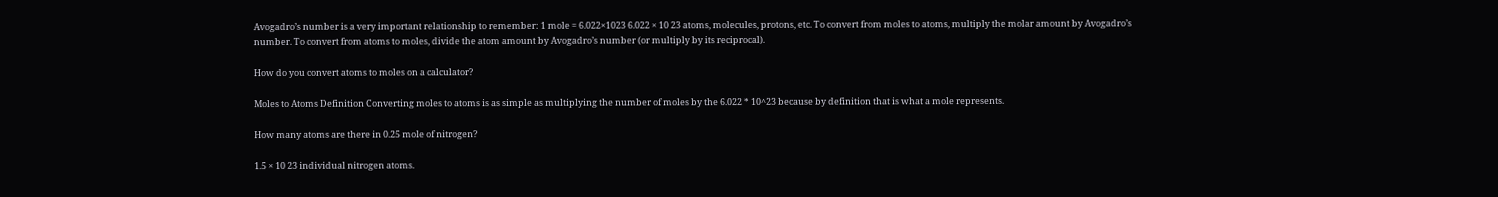Avogadro’s number is a very important relationship to remember: 1 mole = 6.022×1023 6.022 × 10 23 atoms, molecules, protons, etc. To convert from moles to atoms, multiply the molar amount by Avogadro’s number. To convert from atoms to moles, divide the atom amount by Avogadro’s number (or multiply by its reciprocal).

How do you convert atoms to moles on a calculator?

Moles to Atoms Definition Converting moles to atoms is as simple as multiplying the number of moles by the 6.022 * 10^23 because by definition that is what a mole represents.

How many atoms are there in 0.25 mole of nitrogen?

1.5 × 10 23 individual nitrogen atoms.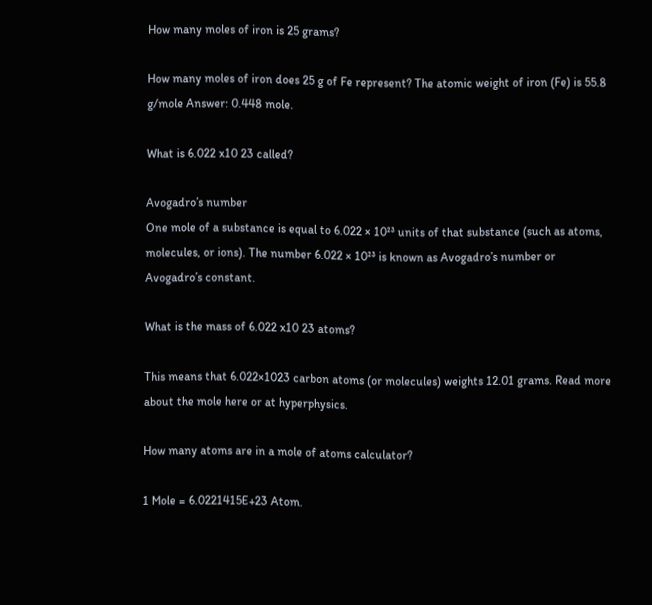How many moles of iron is 25 grams?

How many moles of iron does 25 g of Fe represent? The atomic weight of iron (Fe) is 55.8 g/mole Answer: 0.448 mole.

What is 6.022 x10 23 called?

Avogadro’s number
One mole of a substance is equal to 6.022 × 10²³ units of that substance (such as atoms, molecules, or ions). The number 6.022 × 10²³ is known as Avogadro’s number or Avogadro’s constant.

What is the mass of 6.022 x10 23 atoms?

This means that 6.022×1023 carbon atoms (or molecules) weights 12.01 grams. Read more about the mole here or at hyperphysics.

How many atoms are in a mole of atoms calculator?

1 Mole = 6.0221415E+23 Atom.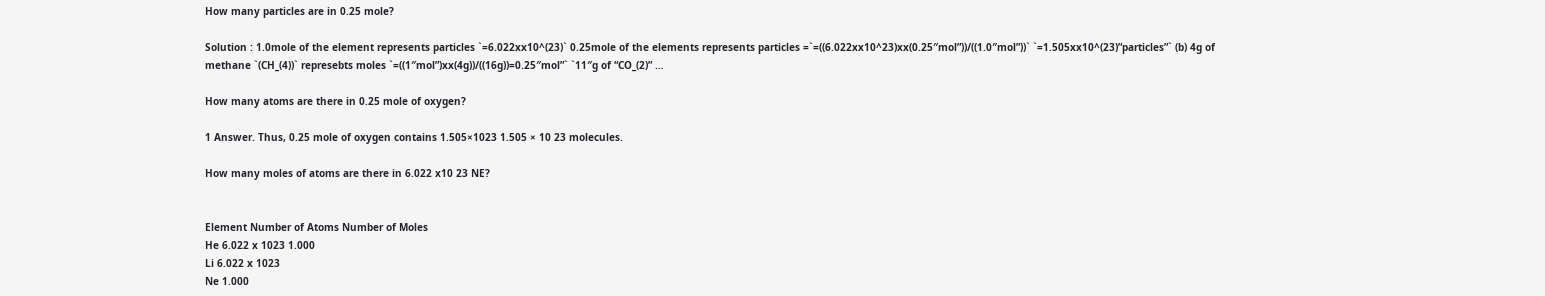How many particles are in 0.25 mole?

Solution : 1.0mole of the element represents particles `=6.022xx10^(23)` 0.25mole of the elements represents particles =`=((6.022xx10^23)xx(0.25″mol”))/((1.0″mol”))` `=1.505xx10^(23)”particles”` (b) 4g of methane `(CH_(4))` represebts moles `=((1″mol”)xx(4g))/((16g))=0.25″mol”` `11″g of “CO_(2)” …

How many atoms are there in 0.25 mole of oxygen?

1 Answer. Thus, 0.25 mole of oxygen contains 1.505×1023 1.505 × 10 23 molecules.

How many moles of atoms are there in 6.022 x10 23 NE?


Element Number of Atoms Number of Moles
He 6.022 x 1023 1.000
Li 6.022 x 1023
Ne 1.000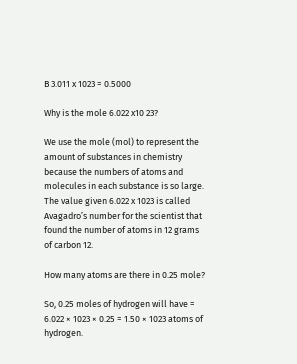B 3.011 x 1023 = 0.5000

Why is the mole 6.022 x10 23?

We use the mole (mol) to represent the amount of substances in chemistry because the numbers of atoms and molecules in each substance is so large. The value given 6.022 x 1023 is called Avagadro’s number for the scientist that found the number of atoms in 12 grams of carbon 12.

How many atoms are there in 0.25 mole?

So, 0.25 moles of hydrogen will have = 6.022 × 1023 × 0.25 = 1.50 × 1023 atoms of hydrogen.